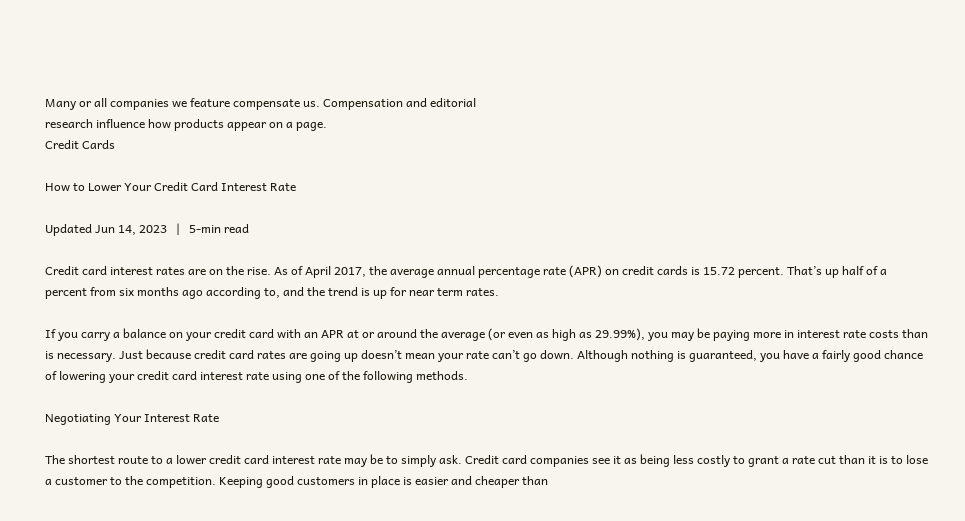Many or all companies we feature compensate us. Compensation and editorial
research influence how products appear on a page.
Credit Cards

How to Lower Your Credit Card Interest Rate

Updated Jun 14, 2023   |   5-min read

Credit card interest rates are on the rise. As of April 2017, the average annual percentage rate (APR) on credit cards is 15.72 percent. That’s up half of a percent from six months ago according to, and the trend is up for near term rates.

If you carry a balance on your credit card with an APR at or around the average (or even as high as 29.99%), you may be paying more in interest rate costs than is necessary. Just because credit card rates are going up doesn’t mean your rate can’t go down. Although nothing is guaranteed, you have a fairly good chance of lowering your credit card interest rate using one of the following methods.

Negotiating Your Interest Rate

The shortest route to a lower credit card interest rate may be to simply ask. Credit card companies see it as being less costly to grant a rate cut than it is to lose a customer to the competition. Keeping good customers in place is easier and cheaper than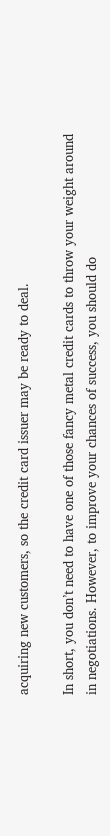acquiring new customers, so the credit card issuer may be ready to deal.

In short, you don’t need to have one of those fancy metal credit cards to throw your weight around in negotiations. However, to improve your chances of success, you should do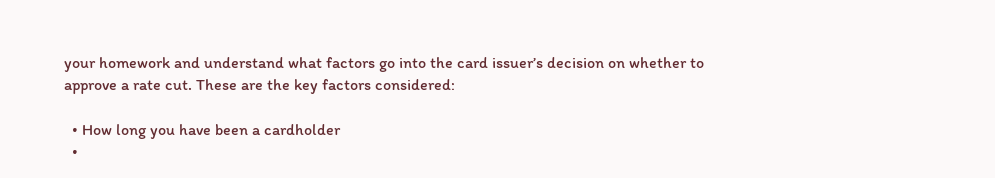your homework and understand what factors go into the card issuer’s decision on whether to approve a rate cut. These are the key factors considered:

  • How long you have been a cardholder
  •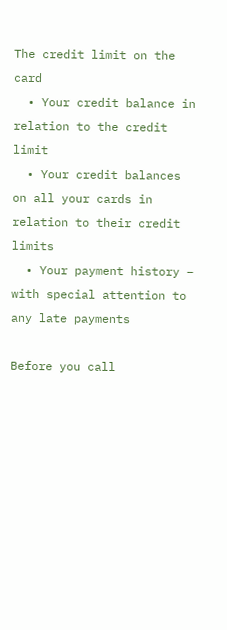The credit limit on the card
  • Your credit balance in relation to the credit limit
  • Your credit balances on all your cards in relation to their credit limits
  • Your payment history – with special attention to any late payments

Before you call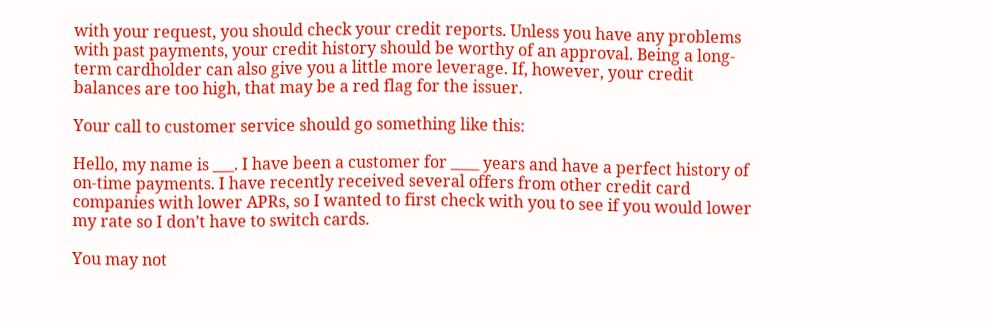with your request, you should check your credit reports. Unless you have any problems with past payments, your credit history should be worthy of an approval. Being a long-term cardholder can also give you a little more leverage. If, however, your credit balances are too high, that may be a red flag for the issuer.

Your call to customer service should go something like this:

Hello, my name is ___. I have been a customer for ____ years and have a perfect history of on-time payments. I have recently received several offers from other credit card companies with lower APRs, so I wanted to first check with you to see if you would lower my rate so I don’t have to switch cards.

You may not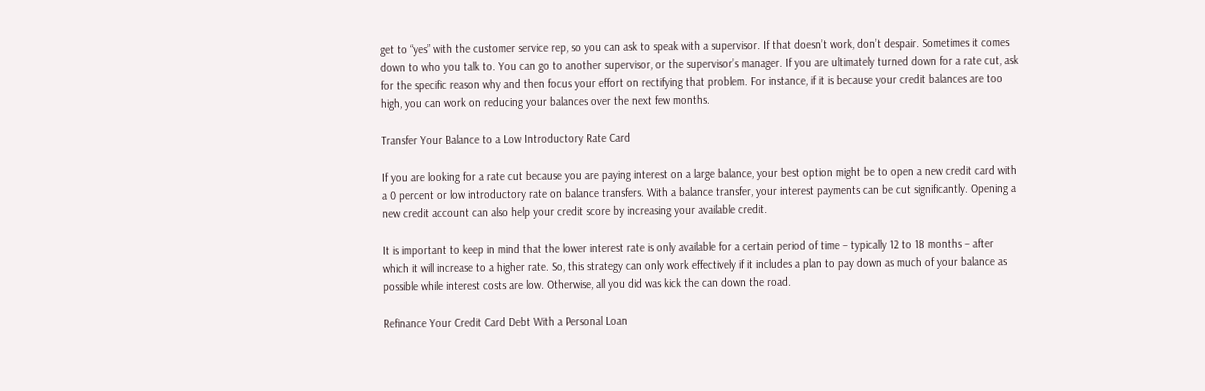get to “yes” with the customer service rep, so you can ask to speak with a supervisor. If that doesn’t work, don’t despair. Sometimes it comes down to who you talk to. You can go to another supervisor, or the supervisor’s manager. If you are ultimately turned down for a rate cut, ask for the specific reason why and then focus your effort on rectifying that problem. For instance, if it is because your credit balances are too high, you can work on reducing your balances over the next few months.

Transfer Your Balance to a Low Introductory Rate Card

If you are looking for a rate cut because you are paying interest on a large balance, your best option might be to open a new credit card with a 0 percent or low introductory rate on balance transfers. With a balance transfer, your interest payments can be cut significantly. Opening a new credit account can also help your credit score by increasing your available credit.

It is important to keep in mind that the lower interest rate is only available for a certain period of time – typically 12 to 18 months – after which it will increase to a higher rate. So, this strategy can only work effectively if it includes a plan to pay down as much of your balance as possible while interest costs are low. Otherwise, all you did was kick the can down the road.

Refinance Your Credit Card Debt With a Personal Loan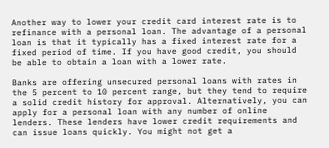Another way to lower your credit card interest rate is to refinance with a personal loan. The advantage of a personal loan is that it typically has a fixed interest rate for a fixed period of time. If you have good credit, you should be able to obtain a loan with a lower rate.

Banks are offering unsecured personal loans with rates in the 5 percent to 10 percent range, but they tend to require a solid credit history for approval. Alternatively, you can apply for a personal loan with any number of online lenders. These lenders have lower credit requirements and can issue loans quickly. You might not get a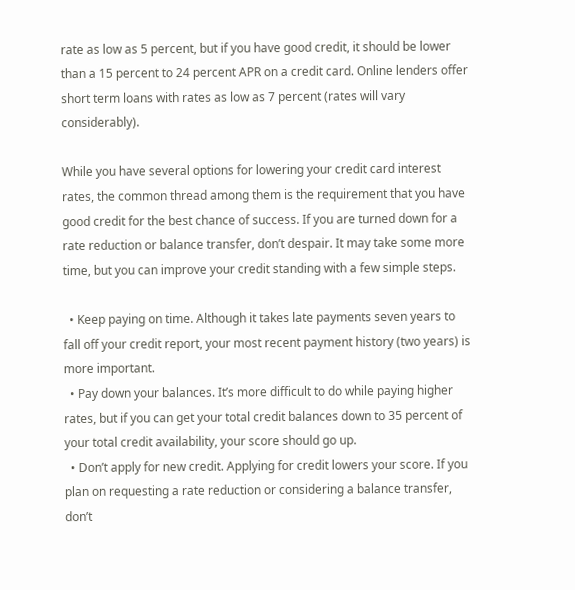rate as low as 5 percent, but if you have good credit, it should be lower than a 15 percent to 24 percent APR on a credit card. Online lenders offer short term loans with rates as low as 7 percent (rates will vary considerably).

While you have several options for lowering your credit card interest rates, the common thread among them is the requirement that you have good credit for the best chance of success. If you are turned down for a rate reduction or balance transfer, don’t despair. It may take some more time, but you can improve your credit standing with a few simple steps.

  • Keep paying on time. Although it takes late payments seven years to fall off your credit report, your most recent payment history (two years) is more important.
  • Pay down your balances. It’s more difficult to do while paying higher rates, but if you can get your total credit balances down to 35 percent of your total credit availability, your score should go up.
  • Don’t apply for new credit. Applying for credit lowers your score. If you plan on requesting a rate reduction or considering a balance transfer, don’t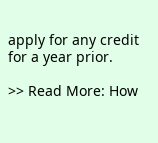apply for any credit for a year prior.

>> Read More: How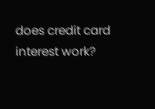does credit card interest work?